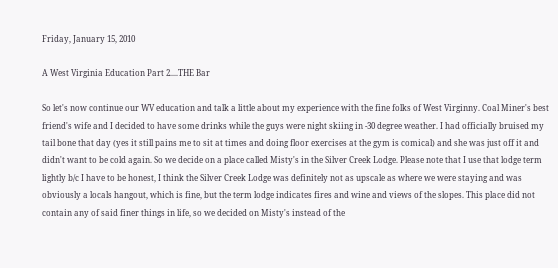Friday, January 15, 2010

A West Virginia Education Part 2....THE Bar

So let's now continue our WV education and talk a little about my experience with the fine folks of West Virginny. Coal Miner's best friend's wife and I decided to have some drinks while the guys were night skiing in -30 degree weather. I had officially bruised my tail bone that day (yes it still pains me to sit at times and doing floor exercises at the gym is comical) and she was just off it and didn't want to be cold again. So we decide on a place called Misty's in the Silver Creek Lodge. Please note that I use that lodge term lightly b/c I have to be honest, I think the Silver Creek Lodge was definitely not as upscale as where we were staying and was obviously a locals hangout, which is fine, but the term lodge indicates fires and wine and views of the slopes. This place did not contain any of said finer things in life, so we decided on Misty's instead of the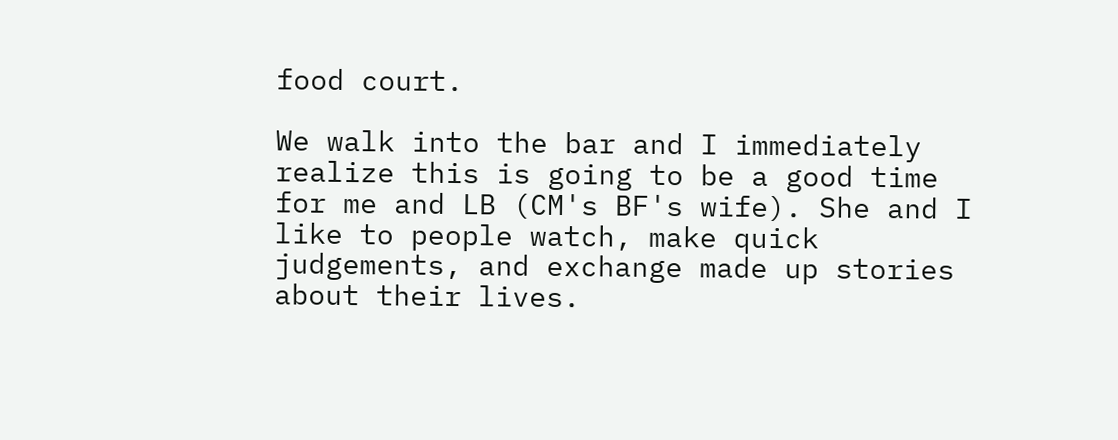food court.

We walk into the bar and I immediately realize this is going to be a good time for me and LB (CM's BF's wife). She and I like to people watch, make quick judgements, and exchange made up stories about their lives.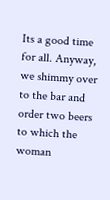Its a good time for all. Anyway, we shimmy over to the bar and order two beers to which the woman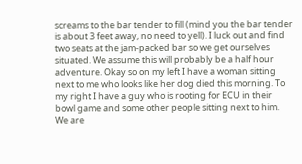screams to the bar tender to fill (mind you the bar tender is about 3 feet away, no need to yell). I luck out and find two seats at the jam-packed bar so we get ourselves situated. We assume this will probably be a half hour adventure. Okay so on my left I have a woman sitting next to me who looks like her dog died this morning. To my right I have a guy who is rooting for ECU in their bowl game and some other people sitting next to him. We are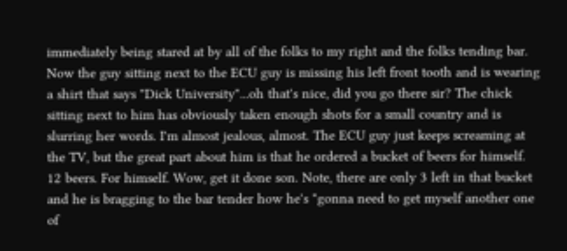immediately being stared at by all of the folks to my right and the folks tending bar. Now the guy sitting next to the ECU guy is missing his left front tooth and is wearing a shirt that says "Dick University"...oh that's nice, did you go there sir? The chick sitting next to him has obviously taken enough shots for a small country and is slurring her words. I'm almost jealous, almost. The ECU guy just keeps screaming at the TV, but the great part about him is that he ordered a bucket of beers for himself. 12 beers. For himself. Wow, get it done son. Note, there are only 3 left in that bucket and he is bragging to the bar tender how he's "gonna need to get myself another one of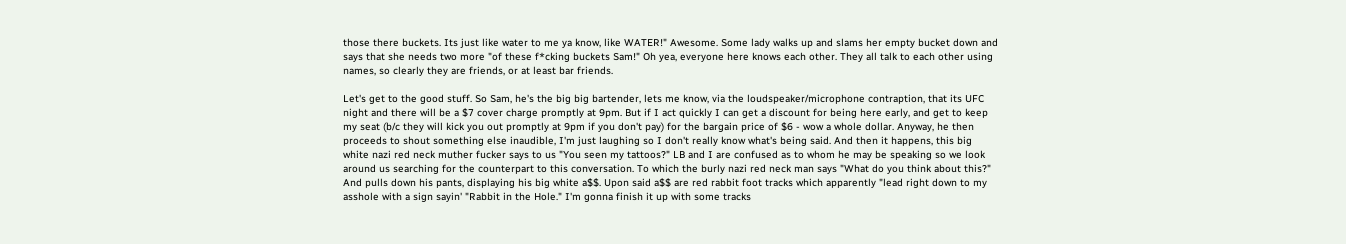those there buckets. Its just like water to me ya know, like WATER!" Awesome. Some lady walks up and slams her empty bucket down and says that she needs two more "of these f*cking buckets Sam!" Oh yea, everyone here knows each other. They all talk to each other using names, so clearly they are friends, or at least bar friends.

Let's get to the good stuff. So Sam, he's the big big bartender, lets me know, via the loudspeaker/microphone contraption, that its UFC night and there will be a $7 cover charge promptly at 9pm. But if I act quickly I can get a discount for being here early, and get to keep my seat (b/c they will kick you out promptly at 9pm if you don't pay) for the bargain price of $6 - wow a whole dollar. Anyway, he then proceeds to shout something else inaudible, I'm just laughing so I don't really know what's being said. And then it happens, this big white nazi red neck muther fucker says to us "You seen my tattoos?" LB and I are confused as to whom he may be speaking so we look around us searching for the counterpart to this conversation. To which the burly nazi red neck man says "What do you think about this?" And pulls down his pants, displaying his big white a$$. Upon said a$$ are red rabbit foot tracks which apparently "lead right down to my asshole with a sign sayin' "Rabbit in the Hole." I'm gonna finish it up with some tracks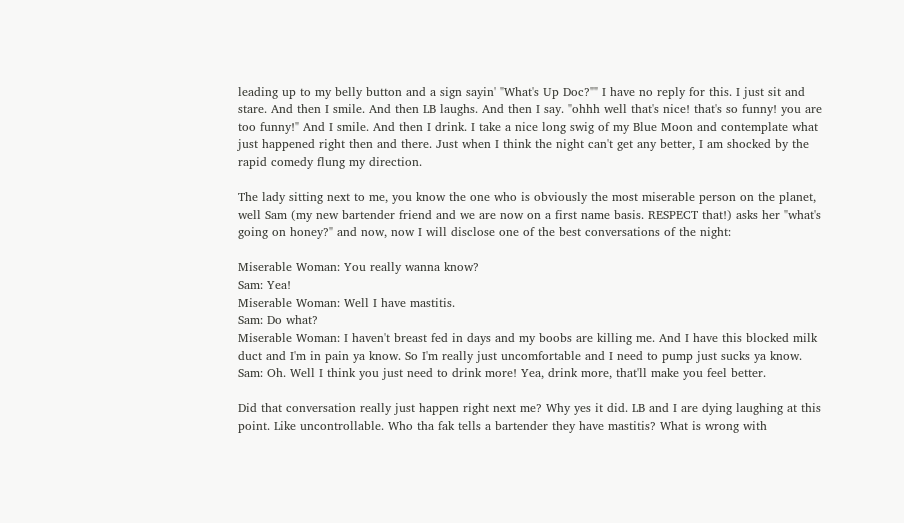leading up to my belly button and a sign sayin' "What's Up Doc?"" I have no reply for this. I just sit and stare. And then I smile. And then LB laughs. And then I say. "ohhh well that's nice! that's so funny! you are too funny!" And I smile. And then I drink. I take a nice long swig of my Blue Moon and contemplate what just happened right then and there. Just when I think the night can't get any better, I am shocked by the rapid comedy flung my direction.

The lady sitting next to me, you know the one who is obviously the most miserable person on the planet, well Sam (my new bartender friend and we are now on a first name basis. RESPECT that!) asks her "what's going on honey?" and now, now I will disclose one of the best conversations of the night:

Miserable Woman: You really wanna know?
Sam: Yea!
Miserable Woman: Well I have mastitis.
Sam: Do what?
Miserable Woman: I haven't breast fed in days and my boobs are killing me. And I have this blocked milk duct and I'm in pain ya know. So I'm really just uncomfortable and I need to pump just sucks ya know.
Sam: Oh. Well I think you just need to drink more! Yea, drink more, that'll make you feel better.

Did that conversation really just happen right next me? Why yes it did. LB and I are dying laughing at this point. Like uncontrollable. Who tha fak tells a bartender they have mastitis? What is wrong with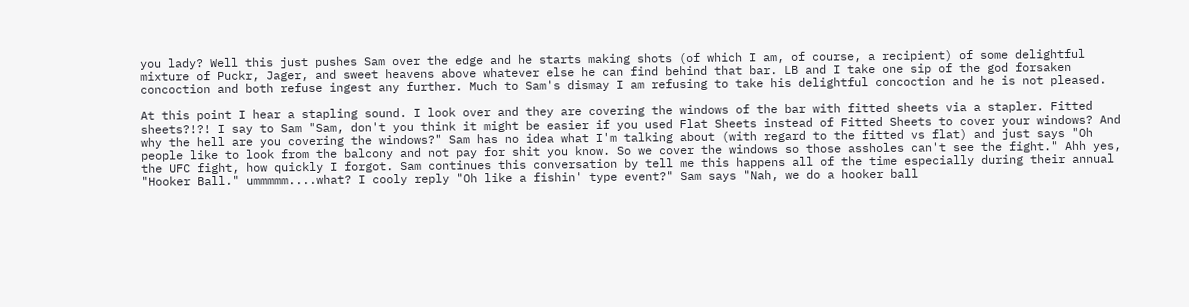you lady? Well this just pushes Sam over the edge and he starts making shots (of which I am, of course, a recipient) of some delightful mixture of Puckr, Jager, and sweet heavens above whatever else he can find behind that bar. LB and I take one sip of the god forsaken concoction and both refuse ingest any further. Much to Sam's dismay I am refusing to take his delightful concoction and he is not pleased.

At this point I hear a stapling sound. I look over and they are covering the windows of the bar with fitted sheets via a stapler. Fitted sheets?!?! I say to Sam "Sam, don't you think it might be easier if you used Flat Sheets instead of Fitted Sheets to cover your windows? And why the hell are you covering the windows?" Sam has no idea what I'm talking about (with regard to the fitted vs flat) and just says "Oh people like to look from the balcony and not pay for shit you know. So we cover the windows so those assholes can't see the fight." Ahh yes, the UFC fight, how quickly I forgot. Sam continues this conversation by tell me this happens all of the time especially during their annual "Hooker Ball." ummmmm....what? I cooly reply "Oh like a fishin' type event?" Sam says "Nah, we do a hooker ball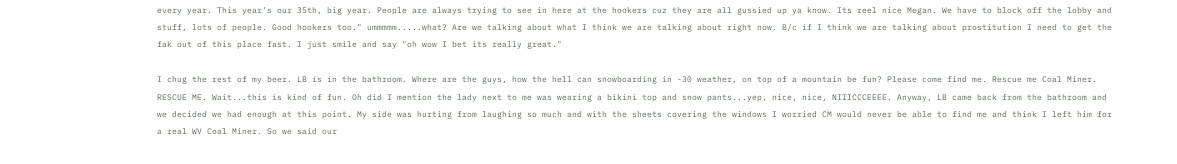every year. This year's our 35th, big year. People are always trying to see in here at the hookers cuz they are all gussied up ya know. Its reel nice Megan. We have to block off the lobby and stuff, lots of people. Good hookers too." ummmmm.....what? Are we talking about what I think we are talking about right now. B/c if I think we are talking about prostitution I need to get the fak out of this place fast. I just smile and say "oh wow I bet its really great."

I chug the rest of my beer. LB is in the bathroom. Where are the guys, how the hell can snowboarding in -30 weather, on top of a mountain be fun? Please come find me. Rescue me Coal Miner. RESCUE ME. Wait...this is kind of fun. Oh did I mention the lady next to me was wearing a bikini top and snow pants...yep, nice, nice, NIIICCCEEEE. Anyway, LB came back from the bathroom and we decided we had enough at this point. My side was hurting from laughing so much and with the sheets covering the windows I worried CM would never be able to find me and think I left him for a real WV Coal Miner. So we said our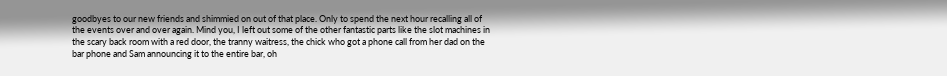goodbyes to our new friends and shimmied on out of that place. Only to spend the next hour recalling all of the events over and over again. Mind you, I left out some of the other fantastic parts like the slot machines in the scary back room with a red door, the tranny waitress, the chick who got a phone call from her dad on the bar phone and Sam announcing it to the entire bar, oh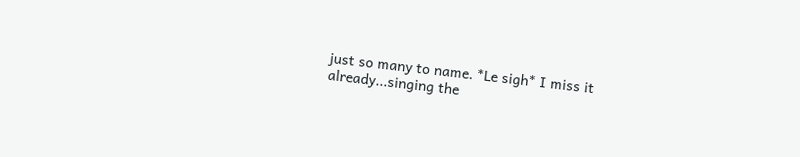just so many to name. *Le sigh* I miss it already...singing the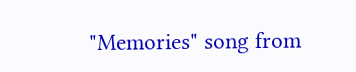"Memories" song from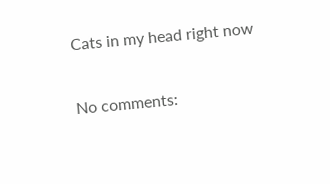Cats in my head right now

No comments: